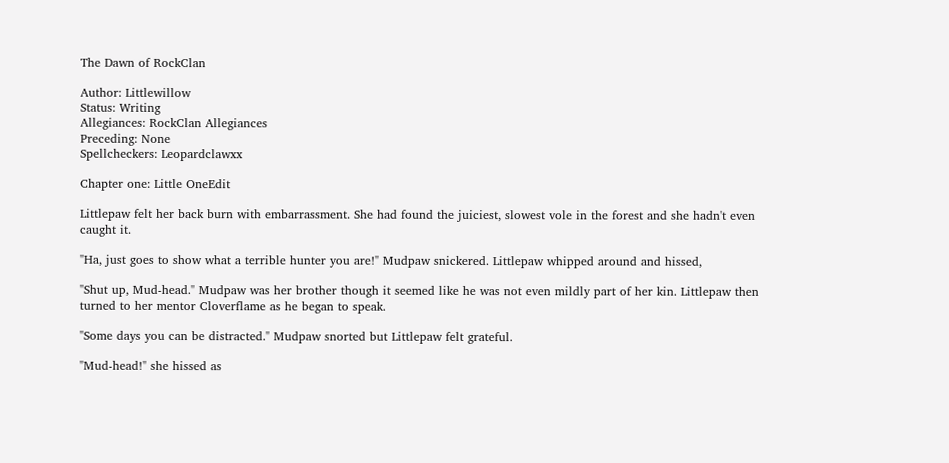The Dawn of RockClan

Author: Littlewillow
Status: Writing
Allegiances: RockClan Allegiances
Preceding: None
Spellcheckers: Leopardclawxx

Chapter one: Little OneEdit

Littlepaw felt her back burn with embarrassment. She had found the juiciest, slowest vole in the forest and she hadn't even caught it.

"Ha, just goes to show what a terrible hunter you are!" Mudpaw snickered. Littlepaw whipped around and hissed,

"Shut up, Mud-head." Mudpaw was her brother though it seemed like he was not even mildly part of her kin. Littlepaw then turned to her mentor Cloverflame as he began to speak.

"Some days you can be distracted." Mudpaw snorted but Littlepaw felt grateful.

"Mud-head!" she hissed as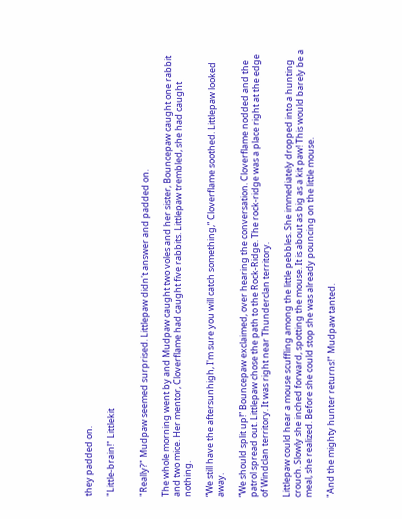they padded on.

"Little-brain!" Littlekit


"Really?" Mudpaw seemed surprised. Littlepaw didn't answer and padded on.

The whole morning went by and Mudpaw caught two voles and her sister, Bouncepaw caught one rabbit and two mice. Her mentor, Cloverflame had caught five rabbits. Littlepaw trembled, she had caught nothing.

“We still have the aftersunhigh, I'm sure you will catch something,” Cloverflame soothed. Littlepaw looked away.

“We should split up!” Bouncepaw exclaimed, over hearing the conversation. Cloverflame nodded and the patrol spread out. Littlepaw chose the path to the Rock-Ridge. The rock-ridge was a place right at the edge of Windclan territory. It was right near Thunderclan territory.

Littlepaw could hear a mouse scuffling among the little pebbles. She immediately dropped into a hunting crouch. Slowly she inched forward, spotting the mouse. It is about as big as a kit paw! This would barely be a meal, she realized. Before she could stop she was already pouncing on the little mouse.

"And the mighty hunter returns!" Mudpaw tanted.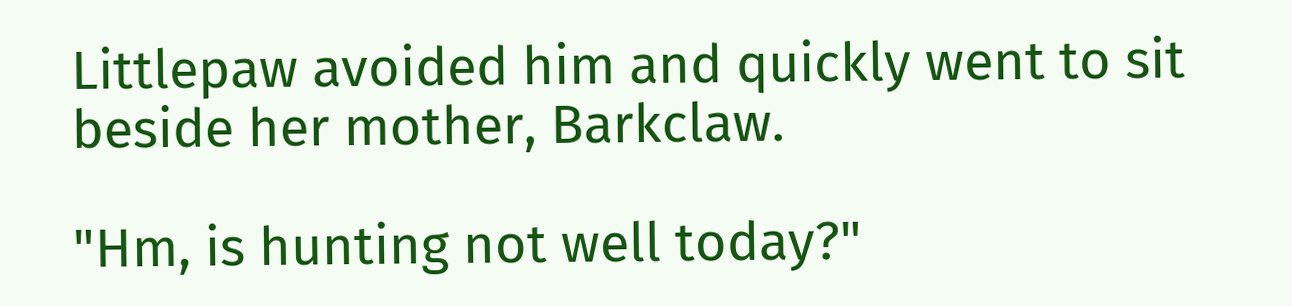Littlepaw avoided him and quickly went to sit beside her mother, Barkclaw.

"Hm, is hunting not well today?"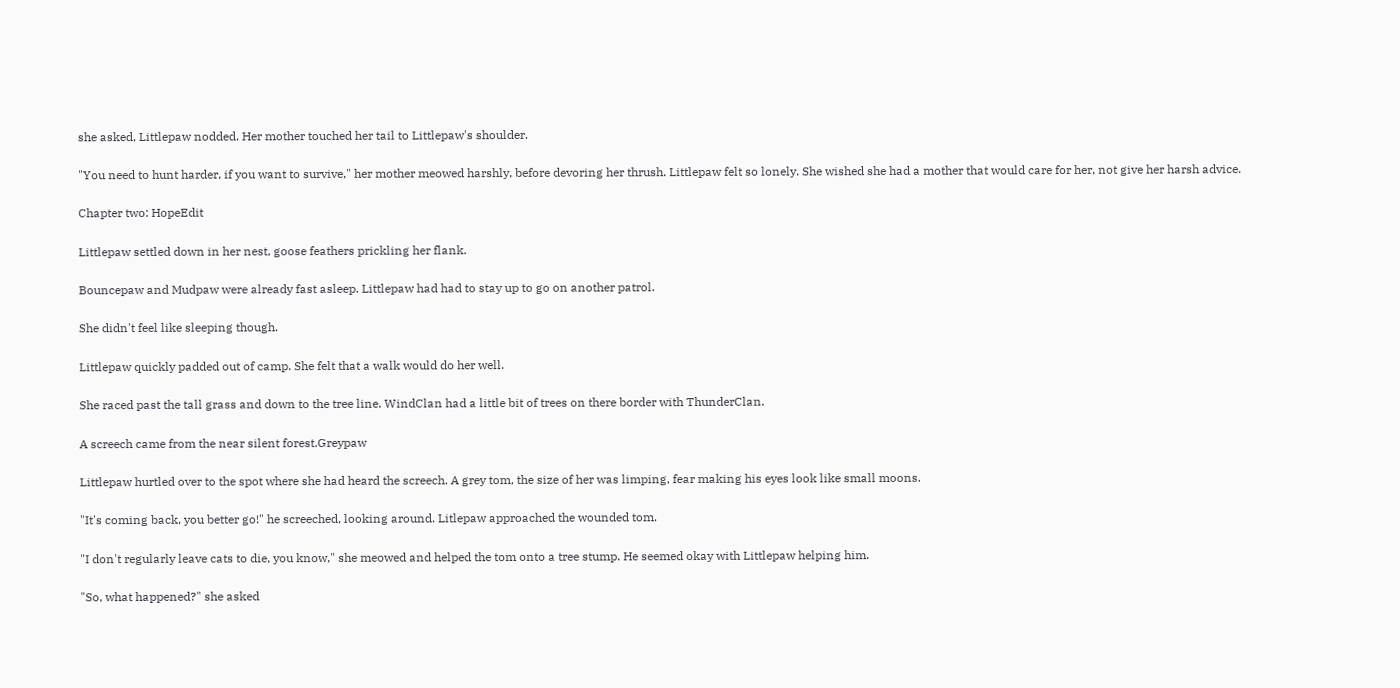she asked, Littlepaw nodded. Her mother touched her tail to Littlepaw's shoulder.

"You need to hunt harder, if you want to survive," her mother meowed harshly, before devoring her thrush. Littlepaw felt so lonely. She wished she had a mother that would care for her, not give her harsh advice.

Chapter two: HopeEdit

Littlepaw settled down in her nest, goose feathers prickling her flank.

Bouncepaw and Mudpaw were already fast asleep. Littlepaw had had to stay up to go on another patrol.

She didn't feel like sleeping though.

Littlepaw quickly padded out of camp. She felt that a walk would do her well.

She raced past the tall grass and down to the tree line. WindClan had a little bit of trees on there border with ThunderClan.

A screech came from the near silent forest.Greypaw

Littlepaw hurtled over to the spot where she had heard the screech. A grey tom, the size of her was limping, fear making his eyes look like small moons.

"It's coming back, you better go!" he screeched, looking around. Litlepaw approached the wounded tom.

"I don't regularly leave cats to die, you know," she meowed and helped the tom onto a tree stump. He seemed okay with Littlepaw helping him.

"So, what happened?" she asked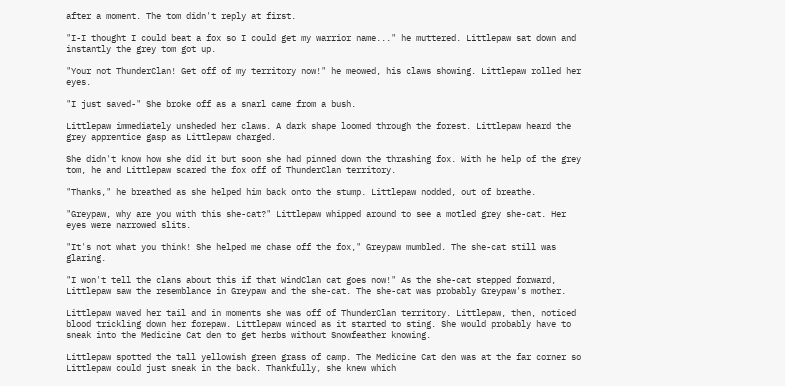after a moment. The tom didn't reply at first.

"I-I thought I could beat a fox so I could get my warrior name..." he muttered. Littlepaw sat down and instantly the grey tom got up.

"Your not ThunderClan! Get off of my territory now!" he meowed, his claws showing. Littlepaw rolled her eyes.

"I just saved-" She broke off as a snarl came from a bush.

Littlepaw immediately unsheded her claws. A dark shape loomed through the forest. Littlepaw heard the grey apprentice gasp as Littlepaw charged.

She didn't know how she did it but soon she had pinned down the thrashing fox. With he help of the grey tom, he and Littlepaw scared the fox off of ThunderClan territory.

"Thanks," he breathed as she helped him back onto the stump. Littlepaw nodded, out of breathe.

"Greypaw, why are you with this she-cat?" Littlepaw whipped around to see a motled grey she-cat. Her eyes were narrowed slits.

"It's not what you think! She helped me chase off the fox," Greypaw mumbled. The she-cat still was glaring.

"I won't tell the clans about this if that WindClan cat goes now!" As the she-cat stepped forward, Littlepaw saw the resemblance in Greypaw and the she-cat. The she-cat was probably Greypaw's mother.

Littlepaw waved her tail and in moments she was off of ThunderClan territory. Littlepaw, then, noticed blood trickling down her forepaw. Littlepaw winced as it started to sting. She would probably have to sneak into the Medicine Cat den to get herbs without Snowfeather knowing.

Littlepaw spotted the tall yellowish green grass of camp. The Medicine Cat den was at the far corner so Littlepaw could just sneak in the back. Thankfully, she knew which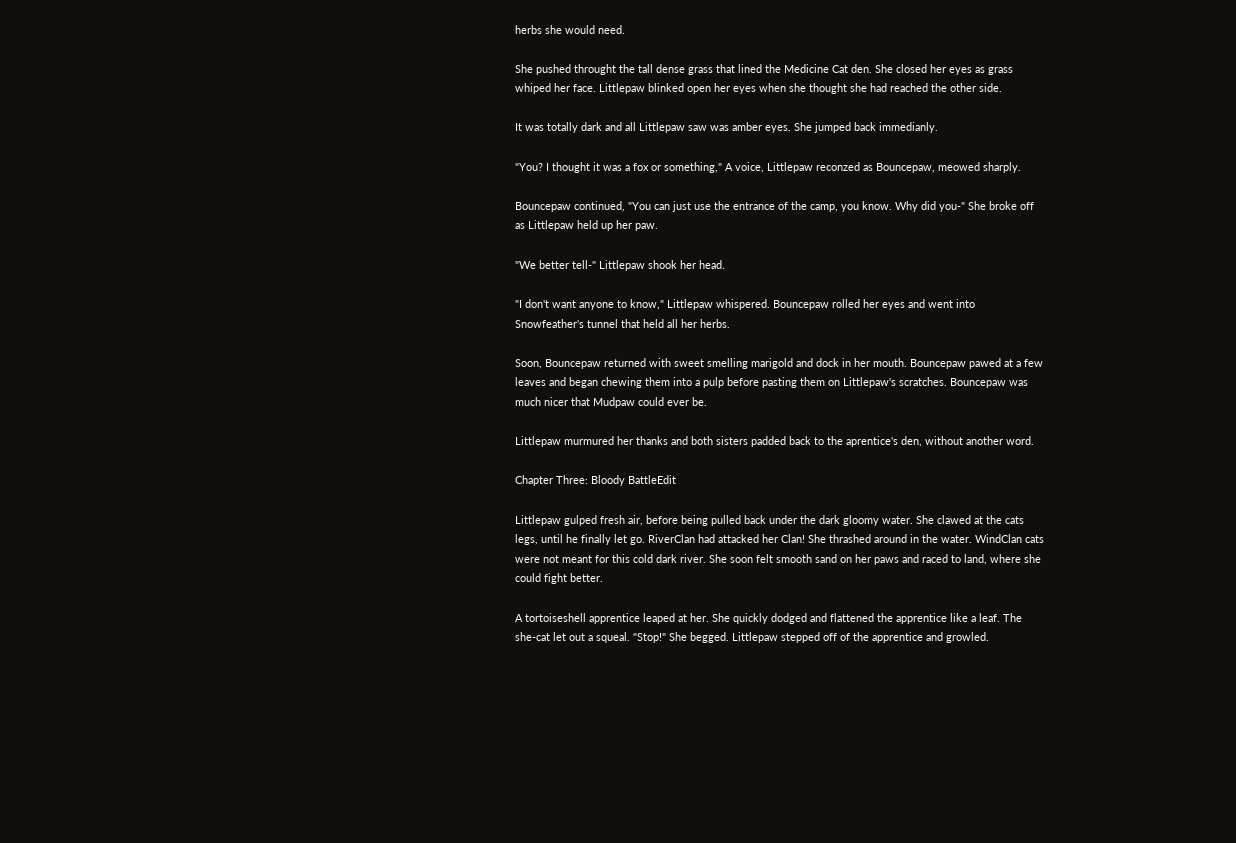herbs she would need.

She pushed throught the tall dense grass that lined the Medicine Cat den. She closed her eyes as grass whiped her face. Littlepaw blinked open her eyes when she thought she had reached the other side.

It was totally dark and all Littlepaw saw was amber eyes. She jumped back immedianly.

"You? I thought it was a fox or something," A voice, Littlepaw reconzed as Bouncepaw, meowed sharply.

Bouncepaw continued, "You can just use the entrance of the camp, you know. Why did you-" She broke off as Littlepaw held up her paw.

"We better tell-" Littlepaw shook her head.

"I don't want anyone to know," Littlepaw whispered. Bouncepaw rolled her eyes and went into Snowfeather's tunnel that held all her herbs.

Soon, Bouncepaw returned with sweet smelling marigold and dock in her mouth. Bouncepaw pawed at a few leaves and began chewing them into a pulp before pasting them on Littlepaw's scratches. Bouncepaw was much nicer that Mudpaw could ever be.

Littlepaw murmured her thanks and both sisters padded back to the aprentice's den, without another word.

Chapter Three: Bloody BattleEdit

Littlepaw gulped fresh air, before being pulled back under the dark gloomy water. She clawed at the cats legs, until he finally let go. RiverClan had attacked her Clan! She thrashed around in the water. WindClan cats were not meant for this cold dark river. She soon felt smooth sand on her paws and raced to land, where she could fight better.

A tortoiseshell apprentice leaped at her. She quickly dodged and flattened the apprentice like a leaf. The she-cat let out a squeal. "Stop!" She begged. Littlepaw stepped off of the apprentice and growled.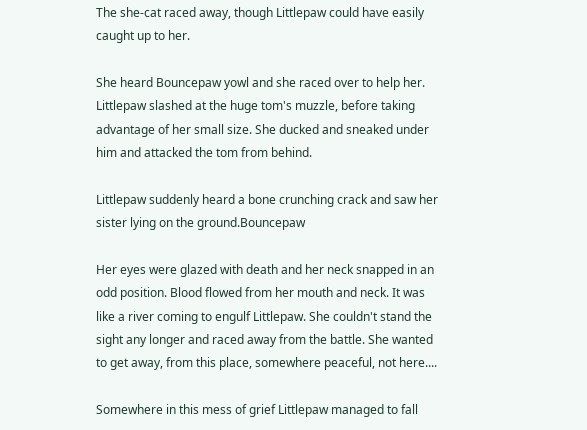The she-cat raced away, though Littlepaw could have easily caught up to her.

She heard Bouncepaw yowl and she raced over to help her. Littlepaw slashed at the huge tom's muzzle, before taking advantage of her small size. She ducked and sneaked under him and attacked the tom from behind.

Littlepaw suddenly heard a bone crunching crack and saw her sister lying on the ground.Bouncepaw

Her eyes were glazed with death and her neck snapped in an odd position. Blood flowed from her mouth and neck. It was like a river coming to engulf Littlepaw. She couldn't stand the sight any longer and raced away from the battle. She wanted to get away, from this place, somewhere peaceful, not here....

Somewhere in this mess of grief Littlepaw managed to fall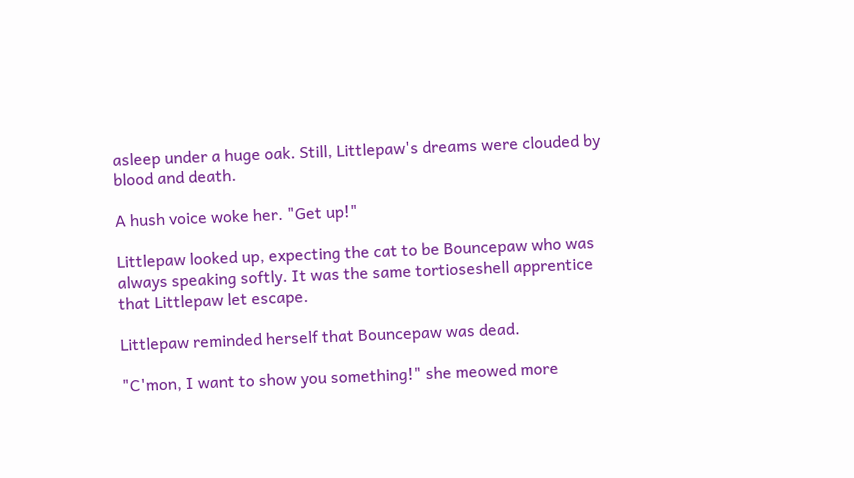asleep under a huge oak. Still, Littlepaw's dreams were clouded by blood and death.

A hush voice woke her. "Get up!"

Littlepaw looked up, expecting the cat to be Bouncepaw who was always speaking softly. It was the same tortioseshell apprentice that Littlepaw let escape.

Littlepaw reminded herself that Bouncepaw was dead.

"C'mon, I want to show you something!" she meowed more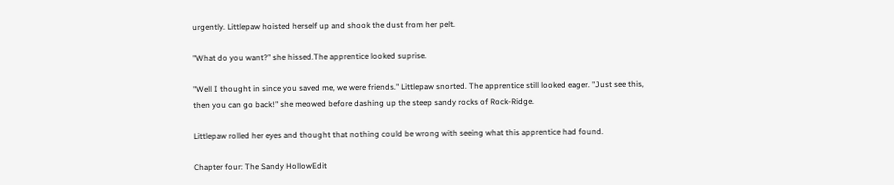urgently. Littlepaw hoisted herself up and shook the dust from her pelt.

"What do you want?" she hissed.The apprentice looked suprise.

"Well I thought in since you saved me, we were friends." Littlepaw snorted. The apprentice still looked eager. "Just see this, then you can go back!" she meowed before dashing up the steep sandy rocks of Rock-Ridge.

Littlepaw rolled her eyes and thought that nothing could be wrong with seeing what this apprentice had found.

Chapter four: The Sandy HollowEdit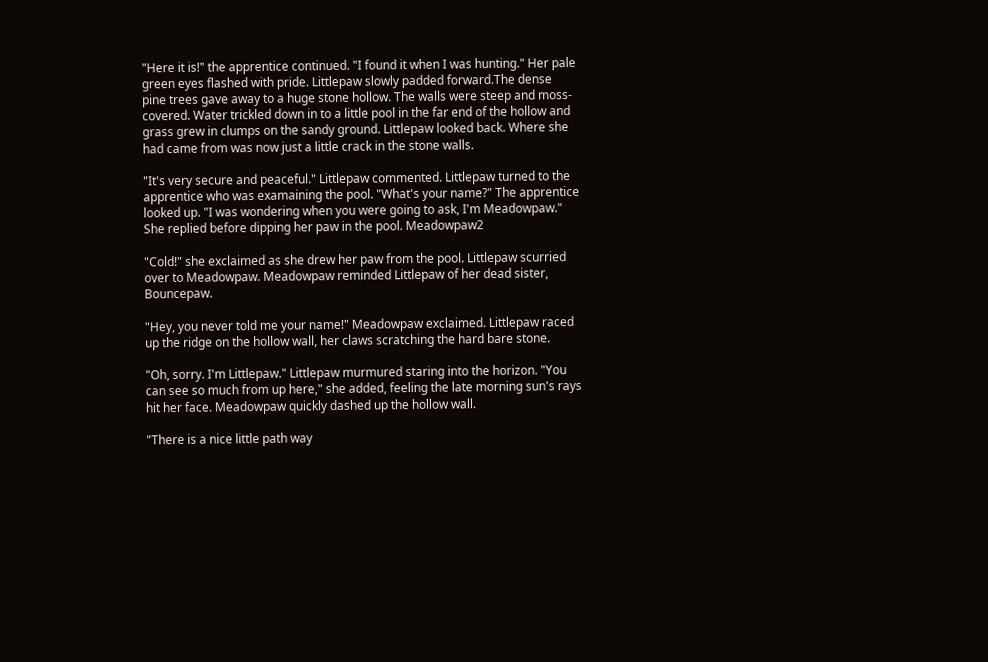"Here it is!" the apprentice continued. "I found it when I was hunting." Her pale green eyes flashed with pride. Littlepaw slowly padded forward.The dense pine trees gave away to a huge stone hollow. The walls were steep and moss-covered. Water trickled down in to a little pool in the far end of the hollow and grass grew in clumps on the sandy ground. Littlepaw looked back. Where she had came from was now just a little crack in the stone walls.

"It's very secure and peaceful." Littlepaw commented. Littlepaw turned to the apprentice who was examaining the pool. "What's your name?" The apprentice looked up. "I was wondering when you were going to ask, I'm Meadowpaw." She replied before dipping her paw in the pool. Meadowpaw2

"Cold!" she exclaimed as she drew her paw from the pool. Littlepaw scurried over to Meadowpaw. Meadowpaw reminded Littlepaw of her dead sister, Bouncepaw.

"Hey, you never told me your name!" Meadowpaw exclaimed. Littlepaw raced up the ridge on the hollow wall, her claws scratching the hard bare stone.

"Oh, sorry. I'm Littlepaw." Littlepaw murmured staring into the horizon. "You can see so much from up here," she added, feeling the late morning sun's rays hit her face. Meadowpaw quickly dashed up the hollow wall.

"There is a nice little path way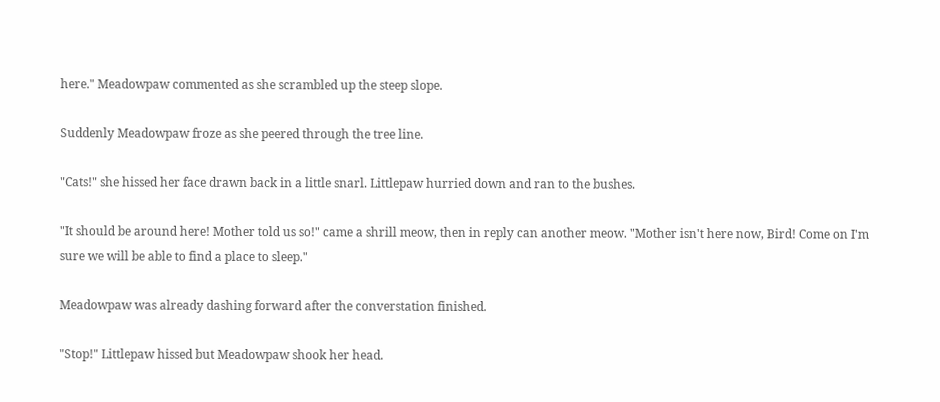here." Meadowpaw commented as she scrambled up the steep slope.

Suddenly Meadowpaw froze as she peered through the tree line.

"Cats!" she hissed her face drawn back in a little snarl. Littlepaw hurried down and ran to the bushes.

"It should be around here! Mother told us so!" came a shrill meow, then in reply can another meow. "Mother isn't here now, Bird! Come on I'm sure we will be able to find a place to sleep."

Meadowpaw was already dashing forward after the converstation finished.

"Stop!" Littlepaw hissed but Meadowpaw shook her head.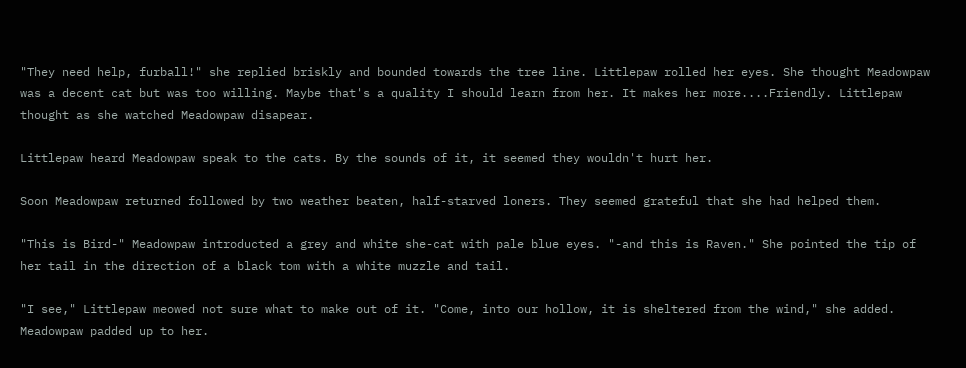"They need help, furball!" she replied briskly and bounded towards the tree line. Littlepaw rolled her eyes. She thought Meadowpaw was a decent cat but was too willing. Maybe that's a quality I should learn from her. It makes her more....Friendly. Littlepaw thought as she watched Meadowpaw disapear.

Littlepaw heard Meadowpaw speak to the cats. By the sounds of it, it seemed they wouldn't hurt her.

Soon Meadowpaw returned followed by two weather beaten, half-starved loners. They seemed grateful that she had helped them.

"This is Bird-" Meadowpaw introducted a grey and white she-cat with pale blue eyes. "-and this is Raven." She pointed the tip of her tail in the direction of a black tom with a white muzzle and tail.

"I see," Littlepaw meowed not sure what to make out of it. "Come, into our hollow, it is sheltered from the wind," she added. Meadowpaw padded up to her.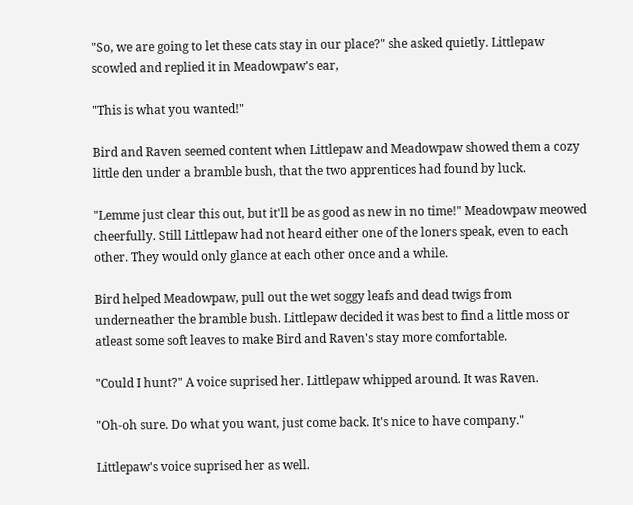"So, we are going to let these cats stay in our place?" she asked quietly. Littlepaw scowled and replied it in Meadowpaw's ear,

"This is what you wanted!"

Bird and Raven seemed content when Littlepaw and Meadowpaw showed them a cozy little den under a bramble bush, that the two apprentices had found by luck.

"Lemme just clear this out, but it'll be as good as new in no time!" Meadowpaw meowed cheerfully. Still Littlepaw had not heard either one of the loners speak, even to each other. They would only glance at each other once and a while.

Bird helped Meadowpaw, pull out the wet soggy leafs and dead twigs from underneather the bramble bush. Littlepaw decided it was best to find a little moss or atleast some soft leaves to make Bird and Raven's stay more comfortable.

"Could I hunt?" A voice suprised her. Littlepaw whipped around. It was Raven.

"Oh-oh sure. Do what you want, just come back. It's nice to have company."

Littlepaw's voice suprised her as well.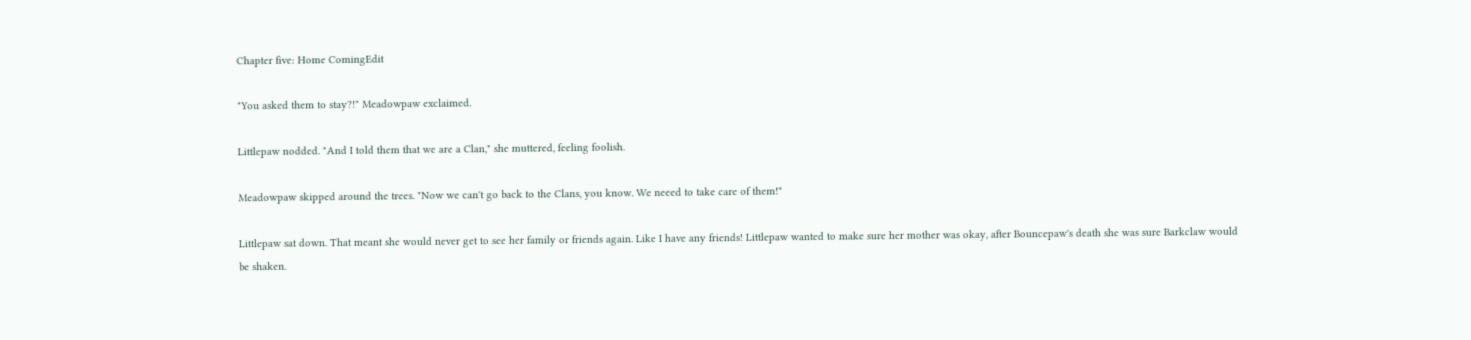Chapter five: Home ComingEdit

"You asked them to stay?!" Meadowpaw exclaimed.

Littlepaw nodded. "And I told them that we are a Clan," she muttered, feeling foolish.

Meadowpaw skipped around the trees. "Now we can't go back to the Clans, you know. We neeed to take care of them!"

Littlepaw sat down. That meant she would never get to see her family or friends again. Like I have any friends! Littlepaw wanted to make sure her mother was okay, after Bouncepaw's death she was sure Barkclaw would be shaken.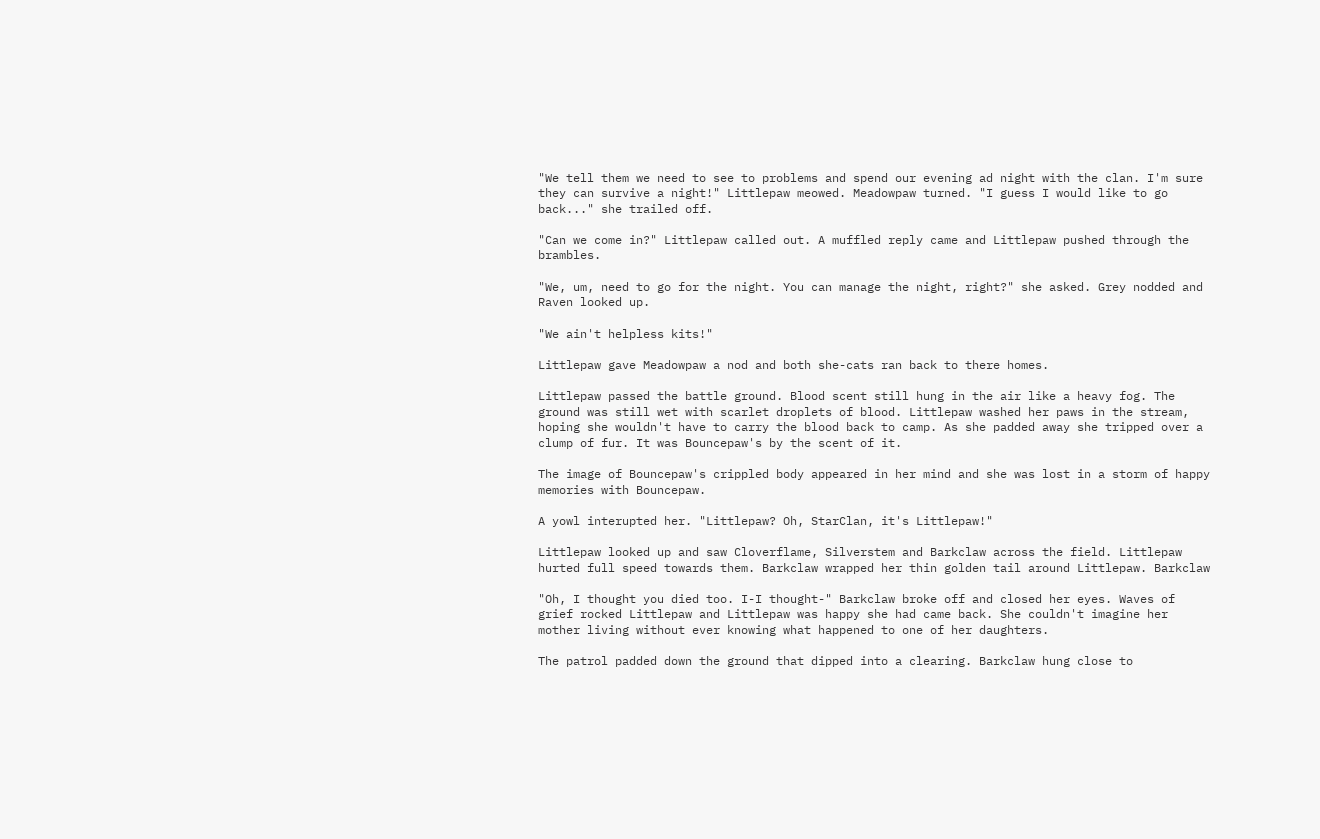"We tell them we need to see to problems and spend our evening ad night with the clan. I'm sure they can survive a night!" Littlepaw meowed. Meadowpaw turned. "I guess I would like to go back..." she trailed off.

"Can we come in?" Littlepaw called out. A muffled reply came and Littlepaw pushed through the brambles.

"We, um, need to go for the night. You can manage the night, right?" she asked. Grey nodded and Raven looked up.

"We ain't helpless kits!"

Littlepaw gave Meadowpaw a nod and both she-cats ran back to there homes.

Littlepaw passed the battle ground. Blood scent still hung in the air like a heavy fog. The ground was still wet with scarlet droplets of blood. Littlepaw washed her paws in the stream, hoping she wouldn't have to carry the blood back to camp. As she padded away she tripped over a clump of fur. It was Bouncepaw's by the scent of it.

The image of Bouncepaw's crippled body appeared in her mind and she was lost in a storm of happy memories with Bouncepaw.

A yowl interupted her. "Littlepaw? Oh, StarClan, it's Littlepaw!"

Littlepaw looked up and saw Cloverflame, Silverstem and Barkclaw across the field. Littlepaw hurted full speed towards them. Barkclaw wrapped her thin golden tail around Littlepaw. Barkclaw

"Oh, I thought you died too. I-I thought-" Barkclaw broke off and closed her eyes. Waves of grief rocked Littlepaw and Littlepaw was happy she had came back. She couldn't imagine her mother living without ever knowing what happened to one of her daughters.

The patrol padded down the ground that dipped into a clearing. Barkclaw hung close to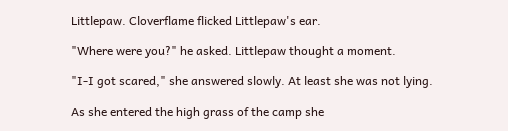Littlepaw. Cloverflame flicked Littlepaw's ear.

"Where were you?" he asked. Littlepaw thought a moment.

"I-I got scared," she answered slowly. At least she was not lying.

As she entered the high grass of the camp she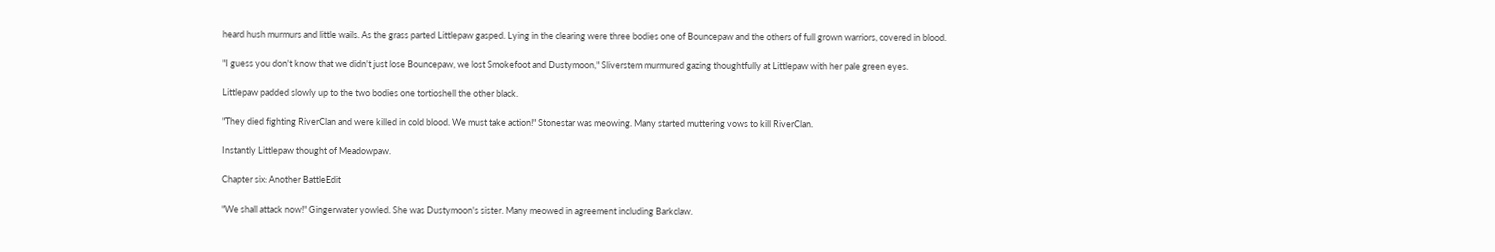heard hush murmurs and little wails. As the grass parted Littlepaw gasped. Lying in the clearing were three bodies one of Bouncepaw and the others of full grown warriors, covered in blood.

"I guess you don't know that we didn't just lose Bouncepaw, we lost Smokefoot and Dustymoon," Sliverstem murmured gazing thoughtfully at Littlepaw with her pale green eyes.

Littlepaw padded slowly up to the two bodies one tortioshell the other black.

"They died fighting RiverClan and were killed in cold blood. We must take action!" Stonestar was meowing. Many started muttering vows to kill RiverClan.

Instantly Littlepaw thought of Meadowpaw.

Chapter six: Another BattleEdit

"We shall attack now!" Gingerwater yowled. She was Dustymoon's sister. Many meowed in agreement including Barkclaw.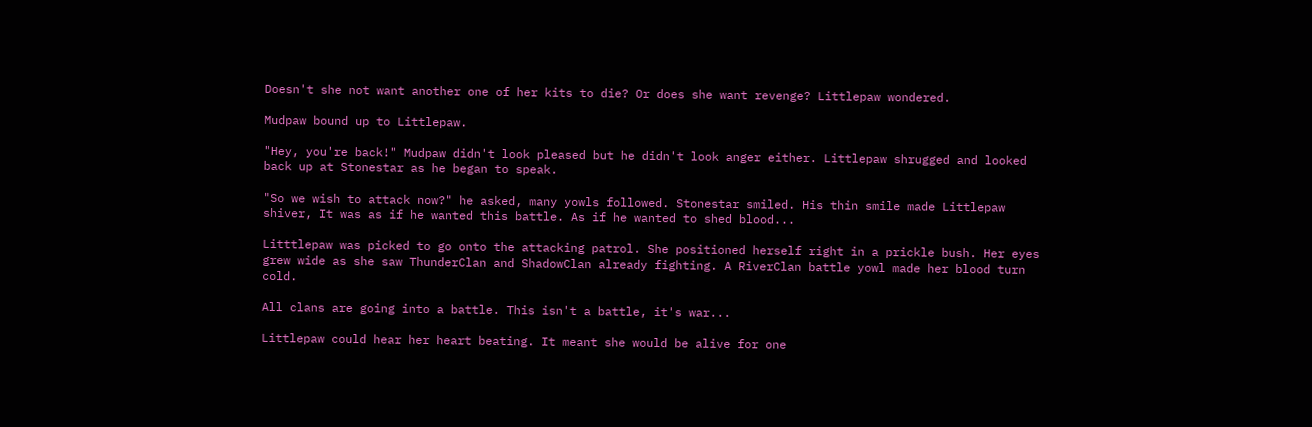Doesn't she not want another one of her kits to die? Or does she want revenge? Littlepaw wondered.

Mudpaw bound up to Littlepaw.

"Hey, you're back!" Mudpaw didn't look pleased but he didn't look anger either. Littlepaw shrugged and looked back up at Stonestar as he began to speak.

"So we wish to attack now?" he asked, many yowls followed. Stonestar smiled. His thin smile made Littlepaw shiver, It was as if he wanted this battle. As if he wanted to shed blood...

Litttlepaw was picked to go onto the attacking patrol. She positioned herself right in a prickle bush. Her eyes grew wide as she saw ThunderClan and ShadowClan already fighting. A RiverClan battle yowl made her blood turn cold.

All clans are going into a battle. This isn't a battle, it's war...

Littlepaw could hear her heart beating. It meant she would be alive for one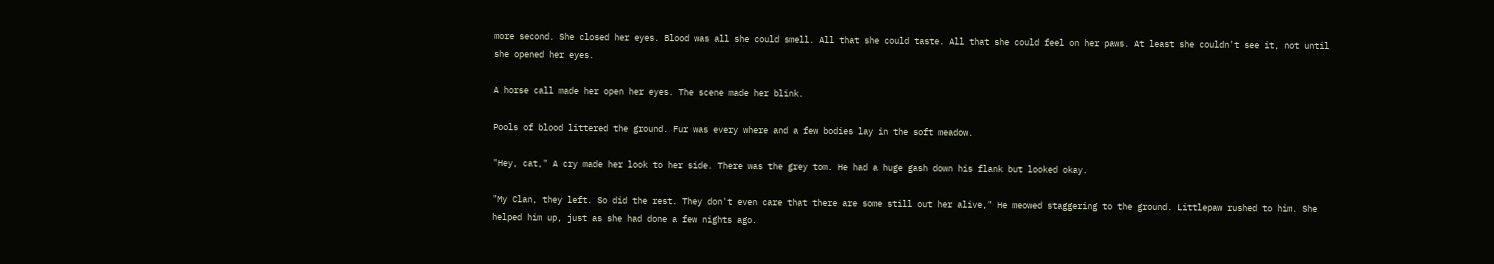more second. She closed her eyes. Blood was all she could smell. All that she could taste. All that she could feel on her paws. At least she couldn't see it, not until she opened her eyes.

A horse call made her open her eyes. The scene made her blink.

Pools of blood littered the ground. Fur was every where and a few bodies lay in the soft meadow.

"Hey, cat," A cry made her look to her side. There was the grey tom. He had a huge gash down his flank but looked okay.

"My Clan, they left. So did the rest. They don't even care that there are some still out her alive," He meowed staggering to the ground. Littlepaw rushed to him. She helped him up, just as she had done a few nights ago.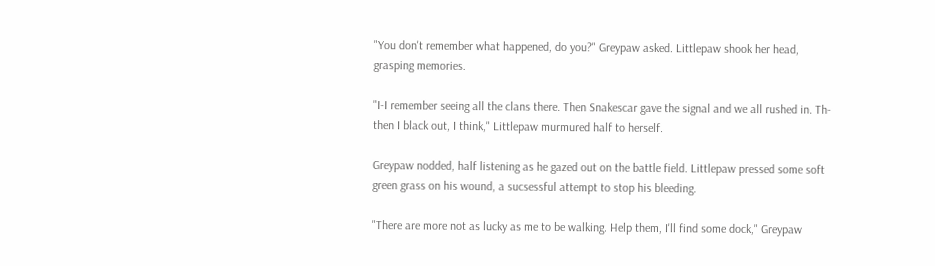"You don't remember what happened, do you?" Greypaw asked. Littlepaw shook her head, grasping memories.

"I-I remember seeing all the clans there. Then Snakescar gave the signal and we all rushed in. Th-then I black out, I think," Littlepaw murmured half to herself.

Greypaw nodded, half listening as he gazed out on the battle field. Littlepaw pressed some soft green grass on his wound, a sucsessful attempt to stop his bleeding.

"There are more not as lucky as me to be walking. Help them, I'll find some dock," Greypaw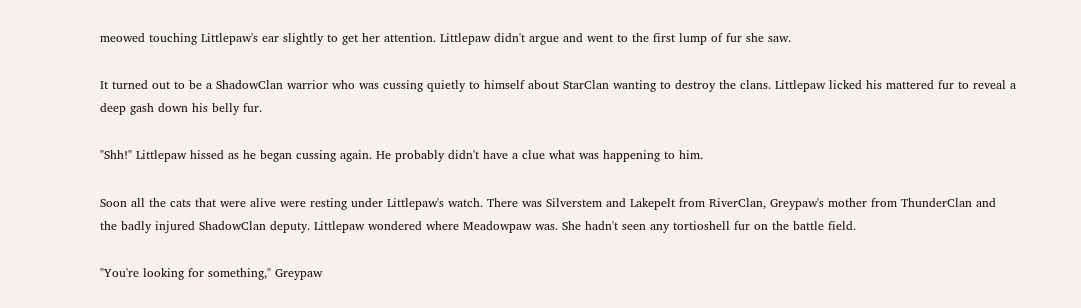meowed touching Littlepaw's ear slightly to get her attention. Littlepaw didn't argue and went to the first lump of fur she saw.

It turned out to be a ShadowClan warrior who was cussing quietly to himself about StarClan wanting to destroy the clans. Littlepaw licked his mattered fur to reveal a deep gash down his belly fur.

"Shh!" Littlepaw hissed as he began cussing again. He probably didn't have a clue what was happening to him.

Soon all the cats that were alive were resting under Littlepaw's watch. There was Silverstem and Lakepelt from RiverClan, Greypaw's mother from ThunderClan and the badly injured ShadowClan deputy. Littlepaw wondered where Meadowpaw was. She hadn't seen any tortioshell fur on the battle field.

"You're looking for something," Greypaw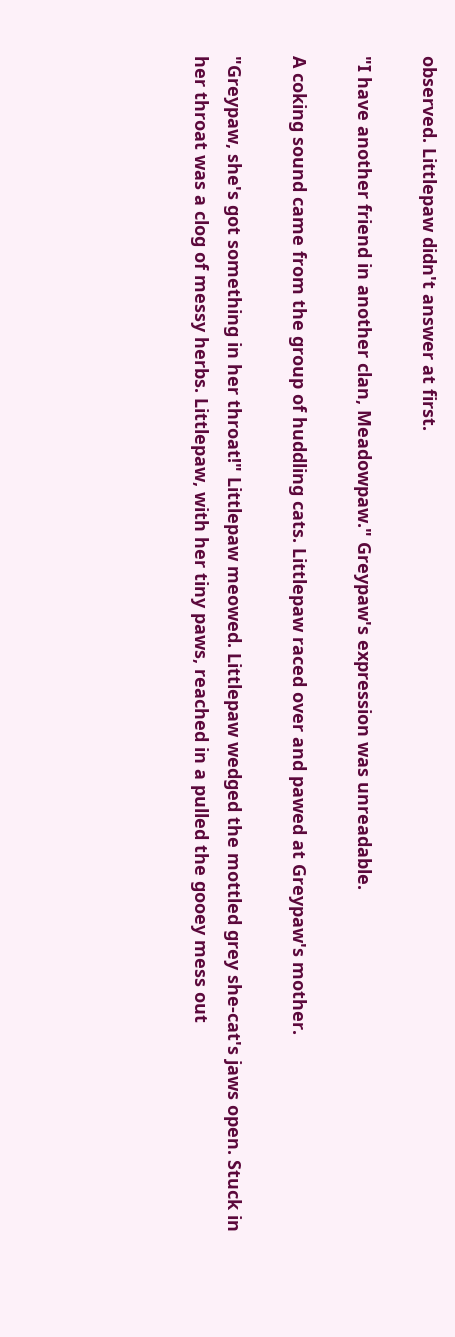observed. Littlepaw didn't answer at first.

"I have another friend in another clan, Meadowpaw." Greypaw's expression was unreadable.

A coking sound came from the group of huddling cats. Littlepaw raced over and pawed at Greypaw's mother.

"Greypaw, she's got something in her throat!" Littlepaw meowed. Littlepaw wedged the mottled grey she-cat's jaws open. Stuck in her throat was a clog of messy herbs. Littlepaw, with her tiny paws, reached in a pulled the gooey mess out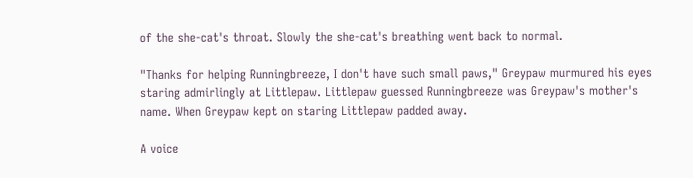of the she-cat's throat. Slowly the she-cat's breathing went back to normal.

"Thanks for helping Runningbreeze, I don't have such small paws," Greypaw murmured his eyes staring admirlingly at Littlepaw. Littlepaw guessed Runningbreeze was Greypaw's mother's name. When Greypaw kept on staring Littlepaw padded away.

A voice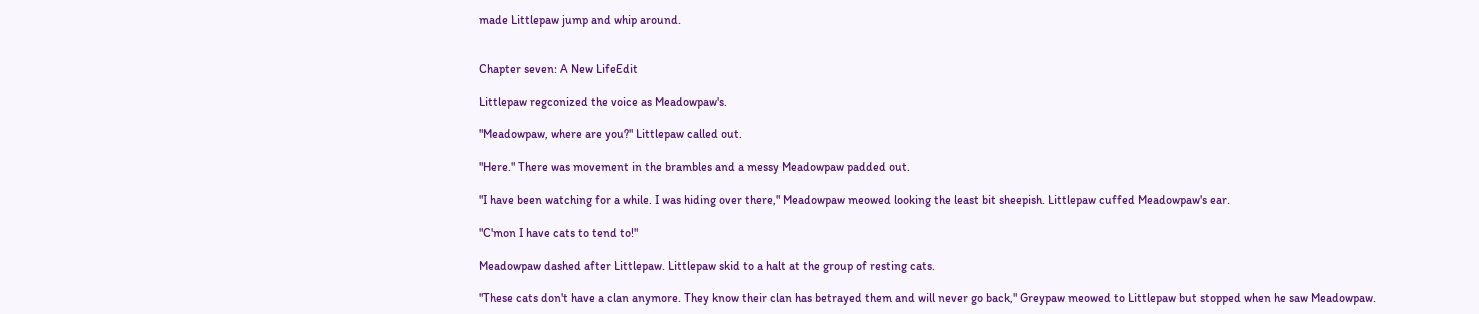made Littlepaw jump and whip around.


Chapter seven: A New LifeEdit

Littlepaw regconized the voice as Meadowpaw's.

"Meadowpaw, where are you?" Littlepaw called out.

"Here." There was movement in the brambles and a messy Meadowpaw padded out.

"I have been watching for a while. I was hiding over there," Meadowpaw meowed looking the least bit sheepish. Littlepaw cuffed Meadowpaw's ear.

"C'mon I have cats to tend to!"

Meadowpaw dashed after Littlepaw. Littlepaw skid to a halt at the group of resting cats.

"These cats don't have a clan anymore. They know their clan has betrayed them and will never go back," Greypaw meowed to Littlepaw but stopped when he saw Meadowpaw.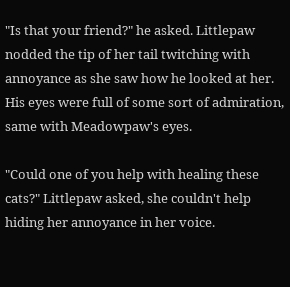"Is that your friend?" he asked. Littlepaw nodded the tip of her tail twitching with annoyance as she saw how he looked at her. His eyes were full of some sort of admiration, same with Meadowpaw's eyes.

"Could one of you help with healing these cats?" Littlepaw asked, she couldn't help hiding her annoyance in her voice.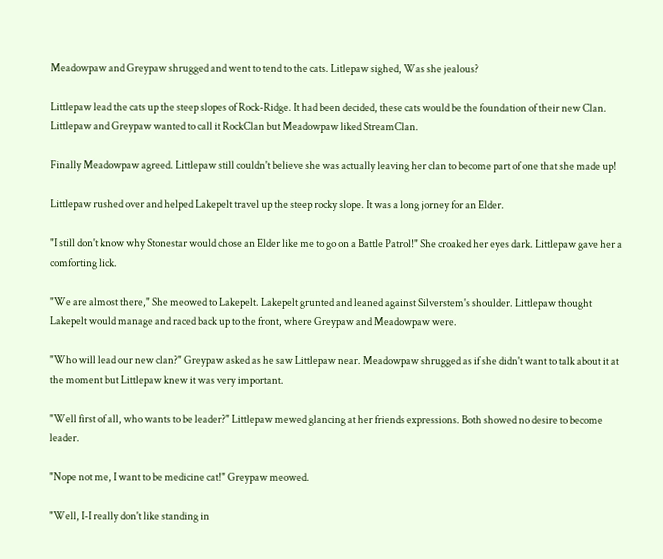Meadowpaw and Greypaw shrugged and went to tend to the cats. Litlepaw sighed, Was she jealous?

Littlepaw lead the cats up the steep slopes of Rock-Ridge. It had been decided, these cats would be the foundation of their new Clan. Littlepaw and Greypaw wanted to call it RockClan but Meadowpaw liked StreamClan.

Finally Meadowpaw agreed. Littlepaw still couldn't believe she was actually leaving her clan to become part of one that she made up!

Littlepaw rushed over and helped Lakepelt travel up the steep rocky slope. It was a long jorney for an Elder.

"I still don't know why Stonestar would chose an Elder like me to go on a Battle Patrol!" She croaked her eyes dark. Littlepaw gave her a comforting lick.

"We are almost there," She meowed to Lakepelt. Lakepelt grunted and leaned against Silverstem's shoulder. Littlepaw thought Lakepelt would manage and raced back up to the front, where Greypaw and Meadowpaw were.

"Who will lead our new clan?" Greypaw asked as he saw Littlepaw near. Meadowpaw shrugged as if she didn't want to talk about it at the moment but Littlepaw knew it was very important.

"Well first of all, who wants to be leader?" Littlepaw mewed glancing at her friends expressions. Both showed no desire to become leader.

"Nope not me, I want to be medicine cat!" Greypaw meowed.

"Well, I-I really don't like standing in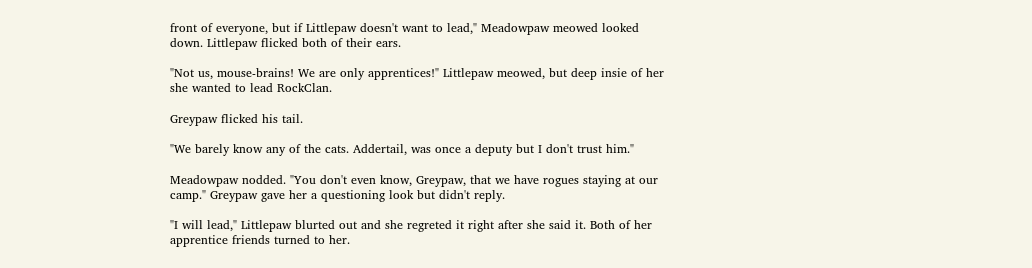front of everyone, but if Littlepaw doesn't want to lead," Meadowpaw meowed looked down. Littlepaw flicked both of their ears.

"Not us, mouse-brains! We are only apprentices!" Littlepaw meowed, but deep insie of her she wanted to lead RockClan.

Greypaw flicked his tail.

"We barely know any of the cats. Addertail, was once a deputy but I don't trust him."

Meadowpaw nodded. "You don't even know, Greypaw, that we have rogues staying at our camp." Greypaw gave her a questioning look but didn't reply.

"I will lead," Littlepaw blurted out and she regreted it right after she said it. Both of her apprentice friends turned to her.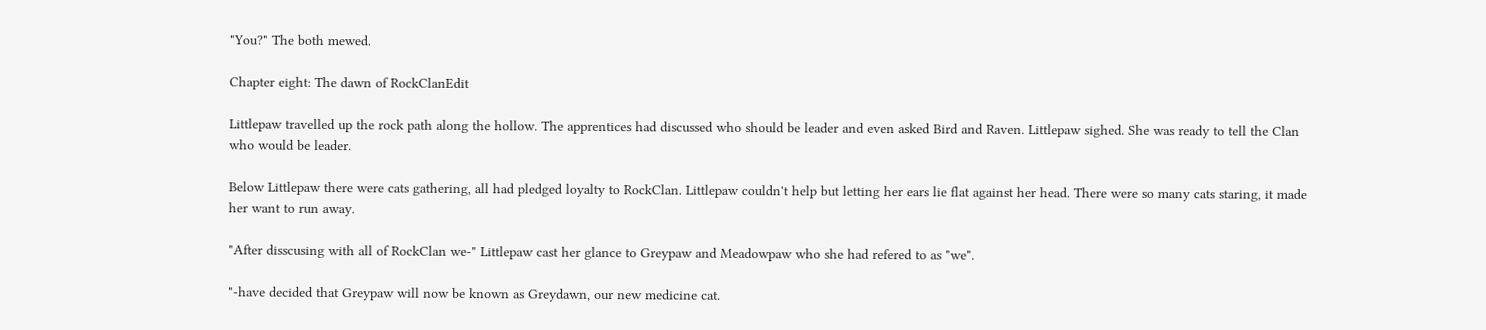"You?" The both mewed.

Chapter eight: The dawn of RockClanEdit

Littlepaw travelled up the rock path along the hollow. The apprentices had discussed who should be leader and even asked Bird and Raven. Littlepaw sighed. She was ready to tell the Clan who would be leader.

Below Littlepaw there were cats gathering, all had pledged loyalty to RockClan. Littlepaw couldn't help but letting her ears lie flat against her head. There were so many cats staring, it made her want to run away.

"After disscusing with all of RockClan we-" Littlepaw cast her glance to Greypaw and Meadowpaw who she had refered to as "we".

"-have decided that Greypaw will now be known as Greydawn, our new medicine cat.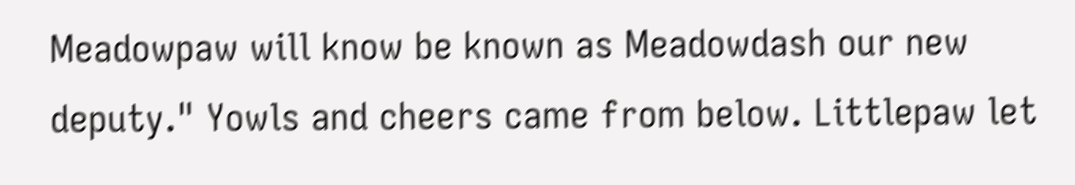Meadowpaw will know be known as Meadowdash our new deputy." Yowls and cheers came from below. Littlepaw let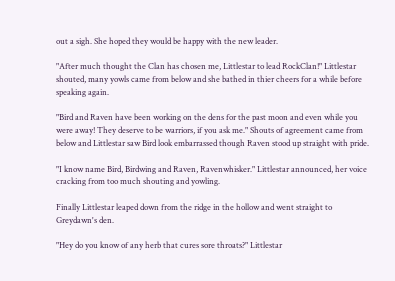out a sigh. She hoped they would be happy with the new leader.

"After much thought the Clan has chosen me, Littlestar to lead RockClan!" Littlestar shouted, many yowls came from below and she bathed in thier cheers for a while before speaking again.

"Bird and Raven have been working on the dens for the past moon and even while you were away! They deserve to be warriors, if you ask me." Shouts of agreement came from below and Littlestar saw Bird look embarrassed though Raven stood up straight with pride.

"I know name Bird, Birdwing and Raven, Ravenwhisker." Littlestar announced, her voice cracking from too much shouting and yowling.

Finally Littlestar leaped down from the ridge in the hollow and went straight to Greydawn's den.

"Hey do you know of any herb that cures sore throats?" Littlestar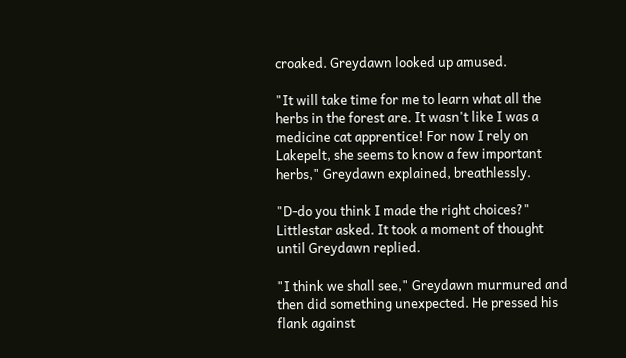croaked. Greydawn looked up amused.

"It will take time for me to learn what all the herbs in the forest are. It wasn't like I was a medicine cat apprentice! For now I rely on Lakepelt, she seems to know a few important herbs," Greydawn explained, breathlessly.

"D-do you think I made the right choices?" Littlestar asked. It took a moment of thought until Greydawn replied.

"I think we shall see," Greydawn murmured and then did something unexpected. He pressed his flank against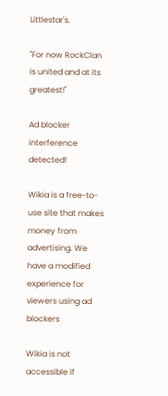Littlestar's.

"For now RockClan is united and at its greatest!"

Ad blocker interference detected!

Wikia is a free-to-use site that makes money from advertising. We have a modified experience for viewers using ad blockers

Wikia is not accessible if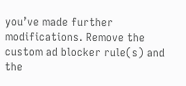you’ve made further modifications. Remove the custom ad blocker rule(s) and the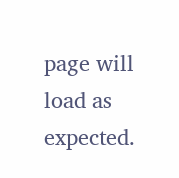page will load as expected.